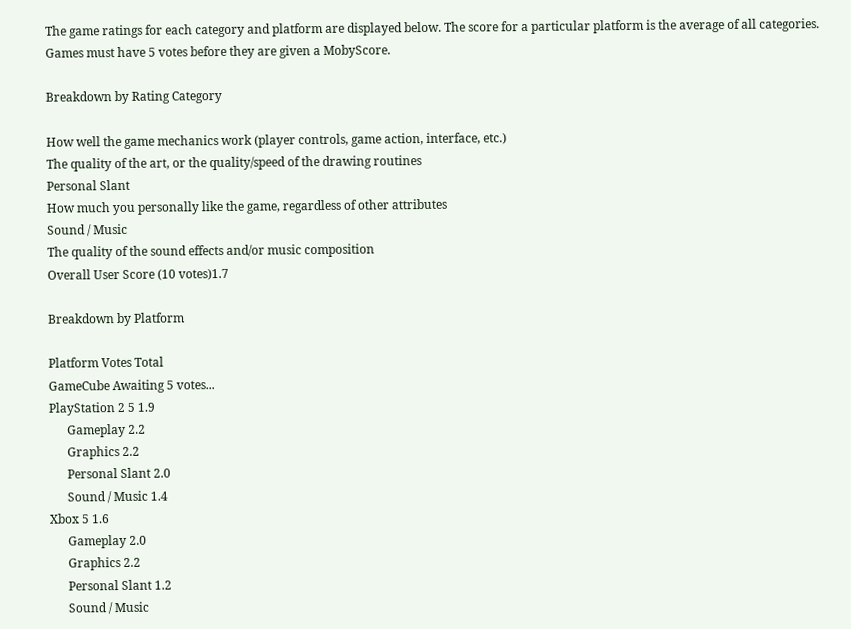The game ratings for each category and platform are displayed below. The score for a particular platform is the average of all categories. Games must have 5 votes before they are given a MobyScore.

Breakdown by Rating Category

How well the game mechanics work (player controls, game action, interface, etc.)
The quality of the art, or the quality/speed of the drawing routines
Personal Slant
How much you personally like the game, regardless of other attributes
Sound / Music
The quality of the sound effects and/or music composition
Overall User Score (10 votes)1.7

Breakdown by Platform

Platform Votes Total
GameCube Awaiting 5 votes...
PlayStation 2 5 1.9
      Gameplay 2.2
      Graphics 2.2
      Personal Slant 2.0
      Sound / Music 1.4
Xbox 5 1.6
      Gameplay 2.0
      Graphics 2.2
      Personal Slant 1.2
      Sound / Music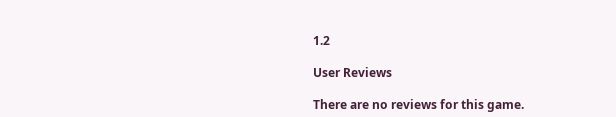1.2

User Reviews

There are no reviews for this game.